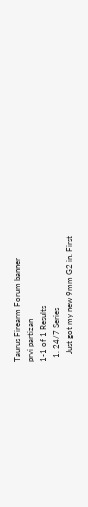Taurus Firearm Forum banner
prvi partizan
1-1 of 1 Results
  1. 24/7 Series
    Just got my new 9mm G2 in. First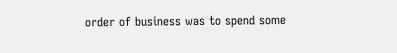order of business was to spend some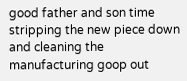good father and son time stripping the new piece down and cleaning the manufacturing goop out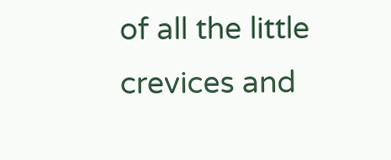of all the little crevices and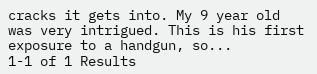cracks it gets into. My 9 year old was very intrigued. This is his first exposure to a handgun, so...
1-1 of 1 Results